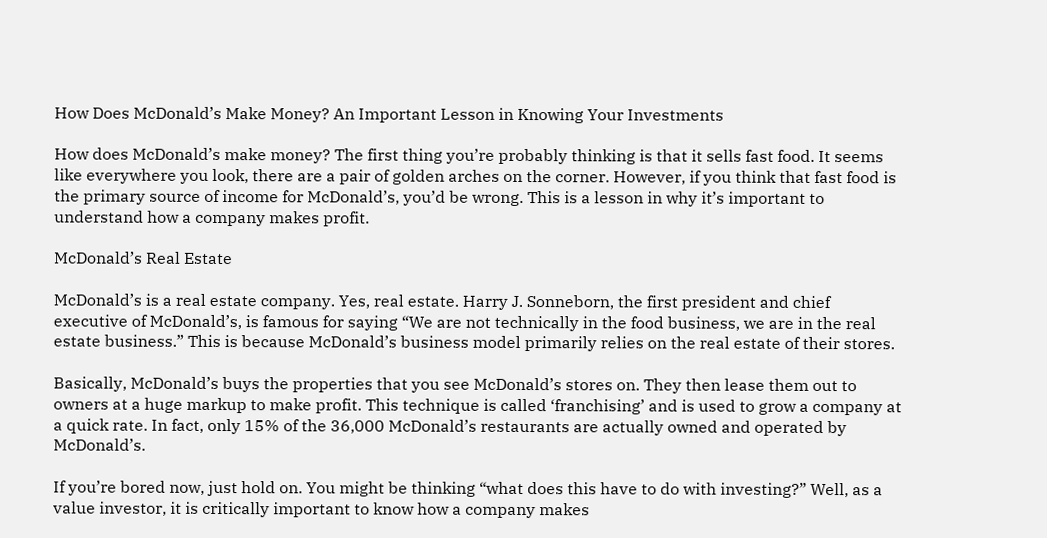How Does McDonald’s Make Money? An Important Lesson in Knowing Your Investments

How does McDonald’s make money? The first thing you’re probably thinking is that it sells fast food. It seems like everywhere you look, there are a pair of golden arches on the corner. However, if you think that fast food is the primary source of income for McDonald’s, you’d be wrong. This is a lesson in why it’s important to understand how a company makes profit.

McDonald’s Real Estate

McDonald’s is a real estate company. Yes, real estate. Harry J. Sonneborn, the first president and chief executive of McDonald’s, is famous for saying “We are not technically in the food business, we are in the real estate business.” This is because McDonald’s business model primarily relies on the real estate of their stores.

Basically, McDonald’s buys the properties that you see McDonald’s stores on. They then lease them out to owners at a huge markup to make profit. This technique is called ‘franchising’ and is used to grow a company at a quick rate. In fact, only 15% of the 36,000 McDonald’s restaurants are actually owned and operated by McDonald’s.

If you’re bored now, just hold on. You might be thinking “what does this have to do with investing?” Well, as a value investor, it is critically important to know how a company makes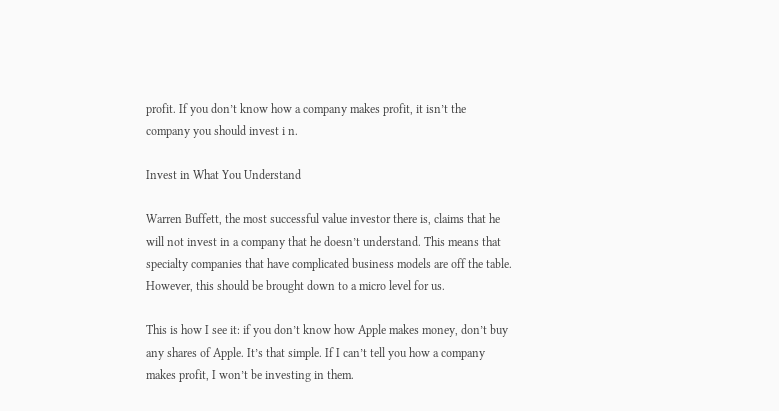profit. If you don’t know how a company makes profit, it isn’t the company you should invest i n.

Invest in What You Understand

Warren Buffett, the most successful value investor there is, claims that he will not invest in a company that he doesn’t understand. This means that specialty companies that have complicated business models are off the table. However, this should be brought down to a micro level for us.

This is how I see it: if you don’t know how Apple makes money, don’t buy any shares of Apple. It’s that simple. If I can’t tell you how a company makes profit, I won’t be investing in them.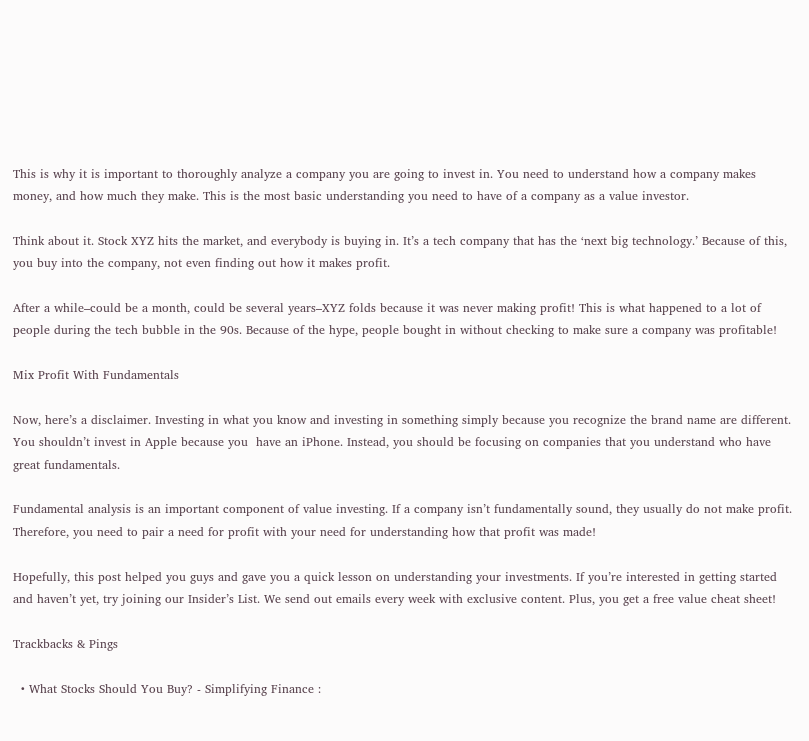This is why it is important to thoroughly analyze a company you are going to invest in. You need to understand how a company makes money, and how much they make. This is the most basic understanding you need to have of a company as a value investor.

Think about it. Stock XYZ hits the market, and everybody is buying in. It’s a tech company that has the ‘next big technology.’ Because of this, you buy into the company, not even finding out how it makes profit.

After a while–could be a month, could be several years–XYZ folds because it was never making profit! This is what happened to a lot of people during the tech bubble in the 90s. Because of the hype, people bought in without checking to make sure a company was profitable!

Mix Profit With Fundamentals

Now, here’s a disclaimer. Investing in what you know and investing in something simply because you recognize the brand name are different. You shouldn’t invest in Apple because you  have an iPhone. Instead, you should be focusing on companies that you understand who have great fundamentals.

Fundamental analysis is an important component of value investing. If a company isn’t fundamentally sound, they usually do not make profit. Therefore, you need to pair a need for profit with your need for understanding how that profit was made!

Hopefully, this post helped you guys and gave you a quick lesson on understanding your investments. If you’re interested in getting started and haven’t yet, try joining our Insider’s List. We send out emails every week with exclusive content. Plus, you get a free value cheat sheet!

Trackbacks & Pings

  • What Stocks Should You Buy? - Simplifying Finance :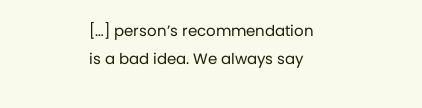[…] person’s recommendation is a bad idea. We always say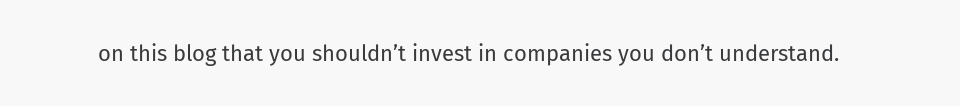on this blog that you shouldn’t invest in companies you don’t understand.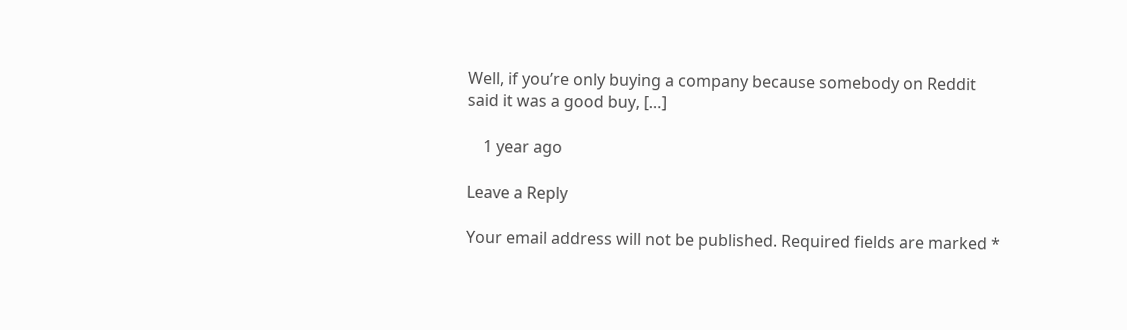Well, if you’re only buying a company because somebody on Reddit said it was a good buy, […]

    1 year ago

Leave a Reply

Your email address will not be published. Required fields are marked *